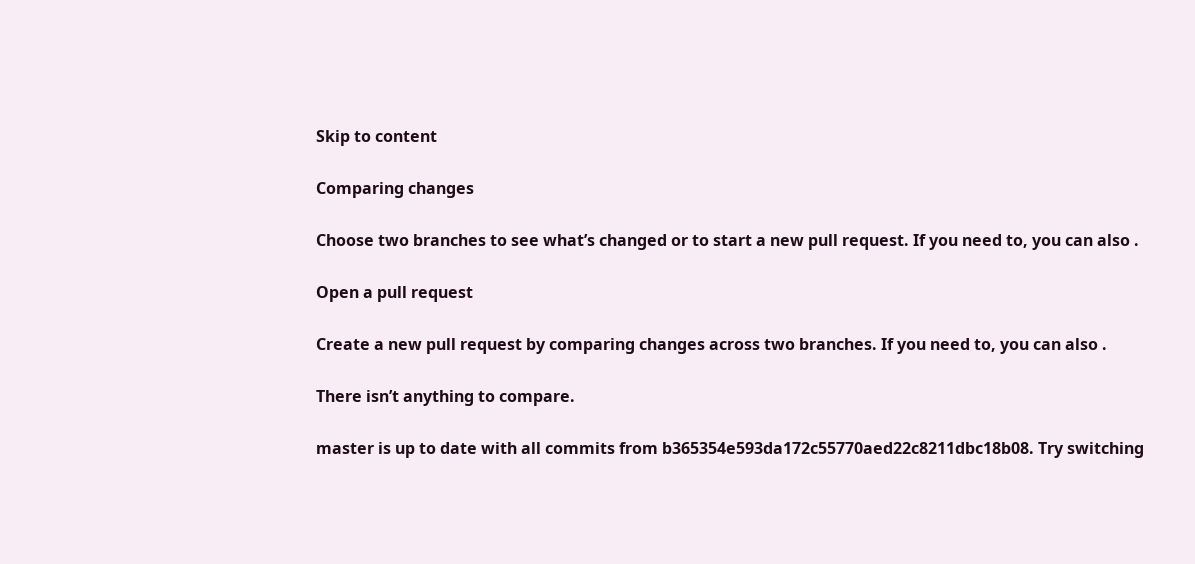Skip to content

Comparing changes

Choose two branches to see what’s changed or to start a new pull request. If you need to, you can also .

Open a pull request

Create a new pull request by comparing changes across two branches. If you need to, you can also .

There isn’t anything to compare.

master is up to date with all commits from b365354e593da172c55770aed22c8211dbc18b08. Try switching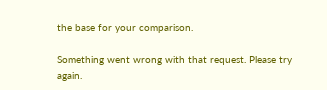the base for your comparison.

Something went wrong with that request. Please try again.